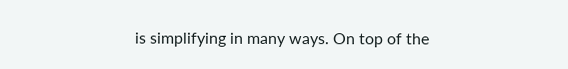is simplifying in many ways. On top of the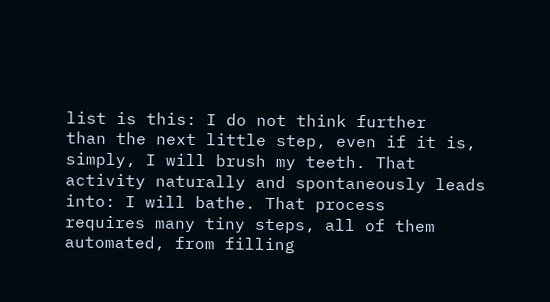list is this: I do not think further
than the next little step, even if it is, simply, I will brush my teeth. That
activity naturally and spontaneously leads into: I will bathe. That process
requires many tiny steps, all of them automated, from filling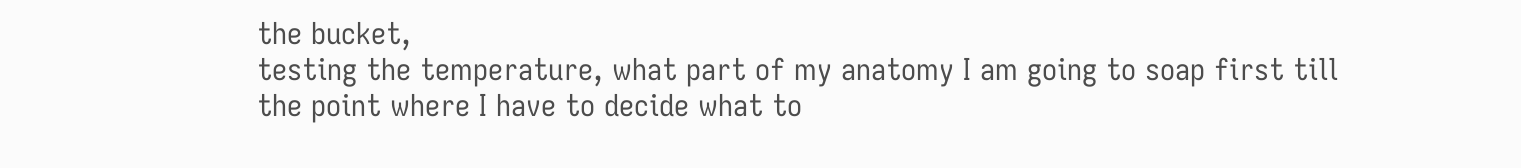the bucket,
testing the temperature, what part of my anatomy I am going to soap first till
the point where I have to decide what to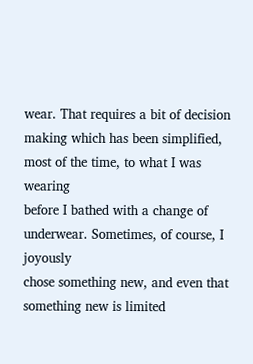wear. That requires a bit of decision
making which has been simplified, most of the time, to what I was wearing
before I bathed with a change of underwear. Sometimes, of course, I joyously
chose something new, and even that something new is limited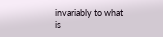invariably to what
is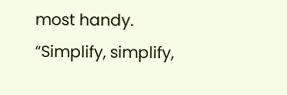most handy.
“Simplify, simplify,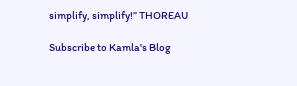simplify, simplify!” THOREAU

Subscribe to Kamla's Blog